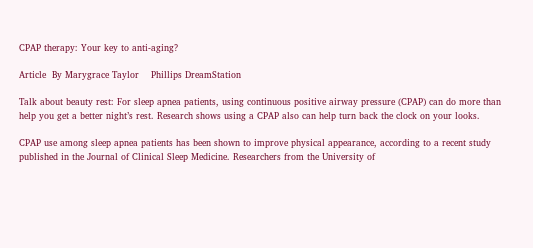CPAP therapy: Your key to anti-aging?

Article  By Marygrace Taylor    Phillips DreamStation

Talk about beauty rest: For sleep apnea patients, using continuous positive airway pressure (CPAP) can do more than help you get a better night’s rest. Research shows using a CPAP also can help turn back the clock on your looks.

CPAP use among sleep apnea patients has been shown to improve physical appearance, according to a recent study published in the Journal of Clinical Sleep Medicine. Researchers from the University of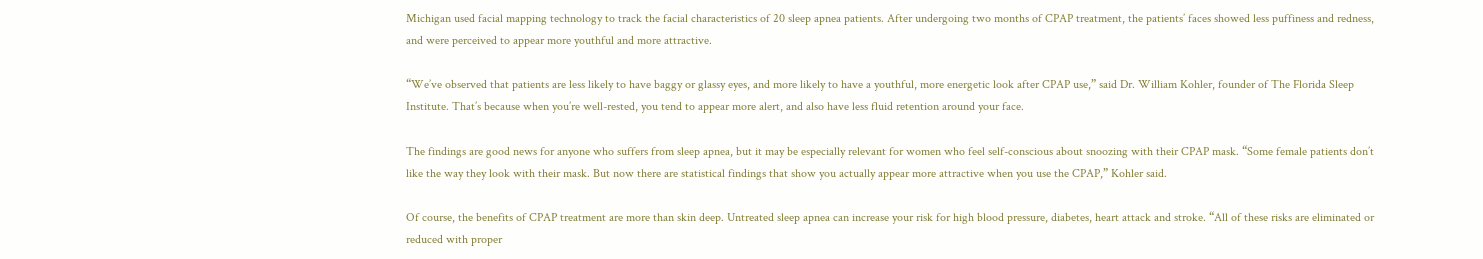Michigan used facial mapping technology to track the facial characteristics of 20 sleep apnea patients. After undergoing two months of CPAP treatment, the patients’ faces showed less puffiness and redness, and were perceived to appear more youthful and more attractive.

“We’ve observed that patients are less likely to have baggy or glassy eyes, and more likely to have a youthful, more energetic look after CPAP use,” said Dr. William Kohler, founder of The Florida Sleep Institute. That’s because when you’re well-rested, you tend to appear more alert, and also have less fluid retention around your face.

The findings are good news for anyone who suffers from sleep apnea, but it may be especially relevant for women who feel self-conscious about snoozing with their CPAP mask. “Some female patients don’t like the way they look with their mask. But now there are statistical findings that show you actually appear more attractive when you use the CPAP,” Kohler said.

Of course, the benefits of CPAP treatment are more than skin deep. Untreated sleep apnea can increase your risk for high blood pressure, diabetes, heart attack and stroke. “All of these risks are eliminated or reduced with proper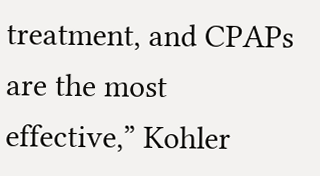treatment, and CPAPs are the most effective,” Kohler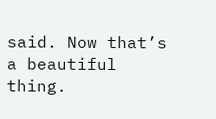said. Now that’s a beautiful thing.